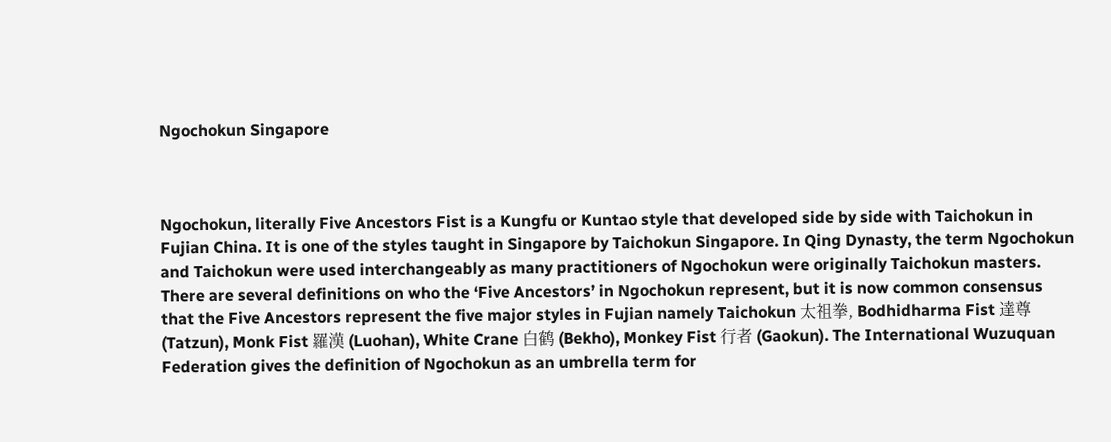Ngochokun Singapore



Ngochokun, literally Five Ancestors Fist is a Kungfu or Kuntao style that developed side by side with Taichokun in Fujian China. It is one of the styles taught in Singapore by Taichokun Singapore. In Qing Dynasty, the term Ngochokun and Taichokun were used interchangeably as many practitioners of Ngochokun were originally Taichokun masters.  There are several definitions on who the ‘Five Ancestors’ in Ngochokun represent, but it is now common consensus that the Five Ancestors represent the five major styles in Fujian namely Taichokun 太祖拳, Bodhidharma Fist 達尊(Tatzun), Monk Fist 羅漢 (Luohan), White Crane 白鹤 (Bekho), Monkey Fist 行者 (Gaokun). The International Wuzuquan Federation gives the definition of Ngochokun as an umbrella term for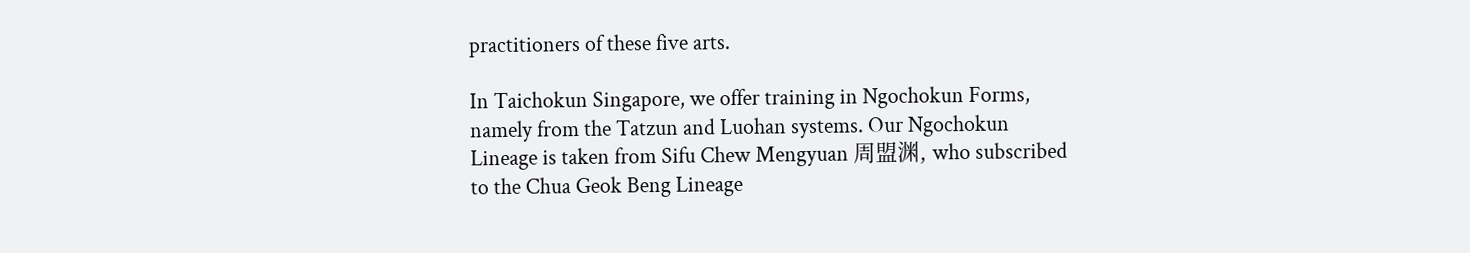practitioners of these five arts.

In Taichokun Singapore, we offer training in Ngochokun Forms, namely from the Tatzun and Luohan systems. Our Ngochokun Lineage is taken from Sifu Chew Mengyuan 周盟渊, who subscribed to the Chua Geok Beng Lineage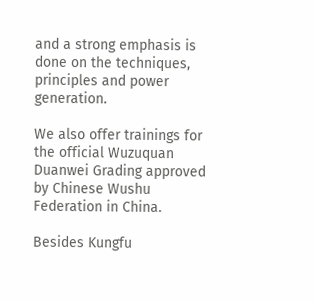and a strong emphasis is done on the techniques, principles and power generation.

We also offer trainings for the official Wuzuquan Duanwei Grading approved by Chinese Wushu Federation in China.

Besides Kungfu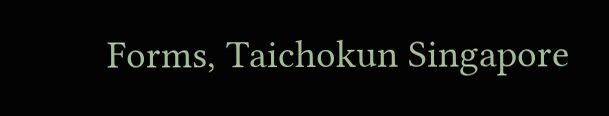Forms, Taichokun Singapore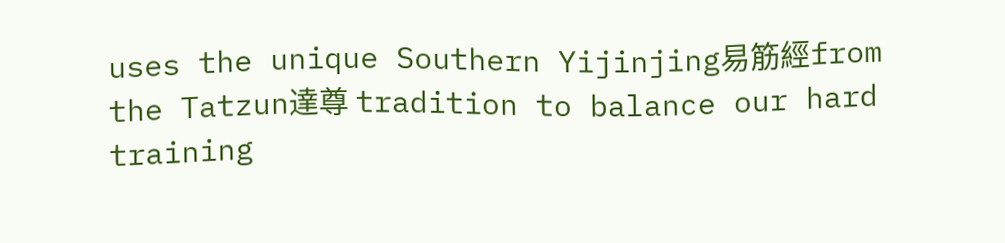uses the unique Southern Yijinjing易筋經from the Tatzun達尊 tradition to balance our hard training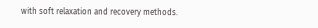with soft relaxation and recovery methods.